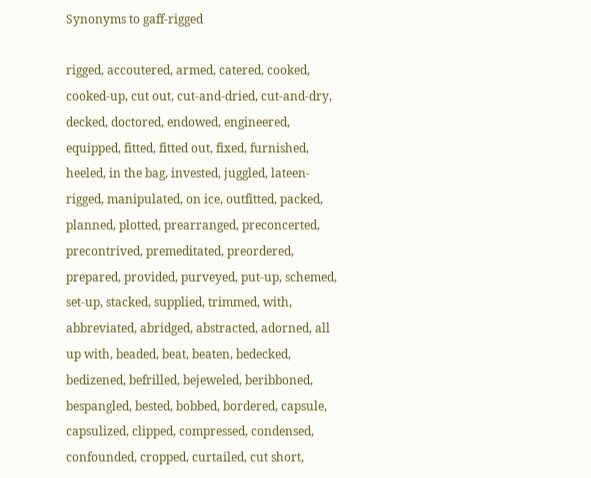Synonyms to gaff-rigged

rigged, accoutered, armed, catered, cooked, cooked-up, cut out, cut-and-dried, cut-and-dry, decked, doctored, endowed, engineered, equipped, fitted, fitted out, fixed, furnished, heeled, in the bag, invested, juggled, lateen-rigged, manipulated, on ice, outfitted, packed, planned, plotted, prearranged, preconcerted, precontrived, premeditated, preordered, prepared, provided, purveyed, put-up, schemed, set-up, stacked, supplied, trimmed, with, abbreviated, abridged, abstracted, adorned, all up with, beaded, beat, beaten, bedecked, bedizened, befrilled, bejeweled, beribboned, bespangled, bested, bobbed, bordered, capsule, capsulized, clipped, compressed, condensed, confounded, cropped, curtailed, cut short,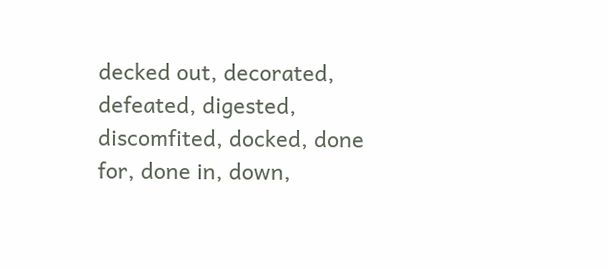decked out, decorated, defeated, digested, discomfited, docked, done for, done in, down,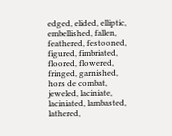edged, elided, elliptic, embellished, fallen, feathered, festooned, figured, fimbriated, floored, flowered, fringed, garnished, hors de combat, jeweled, laciniate, laciniated, lambasted, lathered,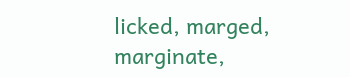licked, marged, marginate,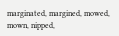marginated, margined, mowed, mown, nipped,